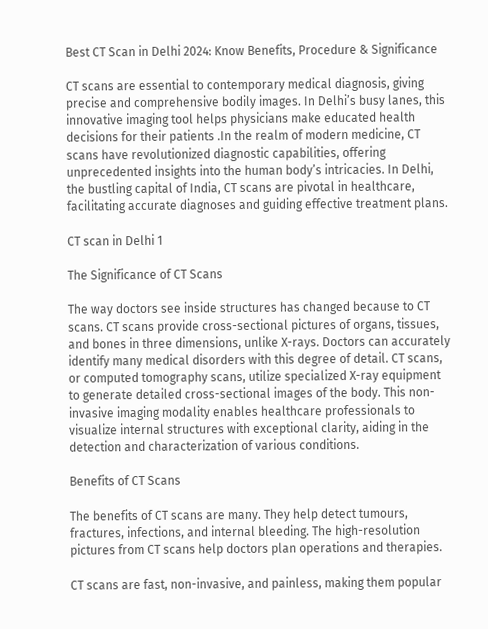Best CT Scan in Delhi 2024: Know Benefits, Procedure & Significance

CT scans are essential to contemporary medical diagnosis, giving precise and comprehensive bodily images. In Delhi’s busy lanes, this innovative imaging tool helps physicians make educated health decisions for their patients .In the realm of modern medicine, CT scans have revolutionized diagnostic capabilities, offering unprecedented insights into the human body’s intricacies. In Delhi, the bustling capital of India, CT scans are pivotal in healthcare, facilitating accurate diagnoses and guiding effective treatment plans.

CT scan in Delhi 1

The Significance of CT Scans

The way doctors see inside structures has changed because to CT scans. CT scans provide cross-sectional pictures of organs, tissues, and bones in three dimensions, unlike X-rays. Doctors can accurately identify many medical disorders with this degree of detail. CT scans, or computed tomography scans, utilize specialized X-ray equipment to generate detailed cross-sectional images of the body. This non-invasive imaging modality enables healthcare professionals to visualize internal structures with exceptional clarity, aiding in the detection and characterization of various conditions.

Benefits of CT Scans

The benefits of CT scans are many. They help detect tumours, fractures, infections, and internal bleeding. The high-resolution pictures from CT scans help doctors plan operations and therapies.

CT scans are fast, non-invasive, and painless, making them popular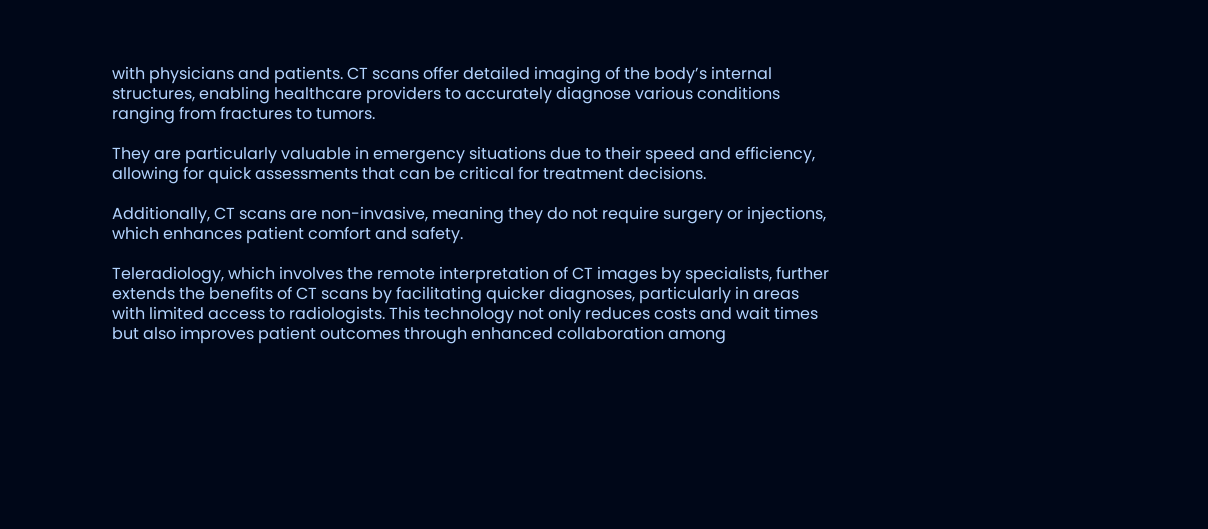with physicians and patients. CT scans offer detailed imaging of the body’s internal structures, enabling healthcare providers to accurately diagnose various conditions ranging from fractures to tumors.

They are particularly valuable in emergency situations due to their speed and efficiency, allowing for quick assessments that can be critical for treatment decisions.

Additionally, CT scans are non-invasive, meaning they do not require surgery or injections, which enhances patient comfort and safety.

Teleradiology, which involves the remote interpretation of CT images by specialists, further extends the benefits of CT scans by facilitating quicker diagnoses, particularly in areas with limited access to radiologists. This technology not only reduces costs and wait times but also improves patient outcomes through enhanced collaboration among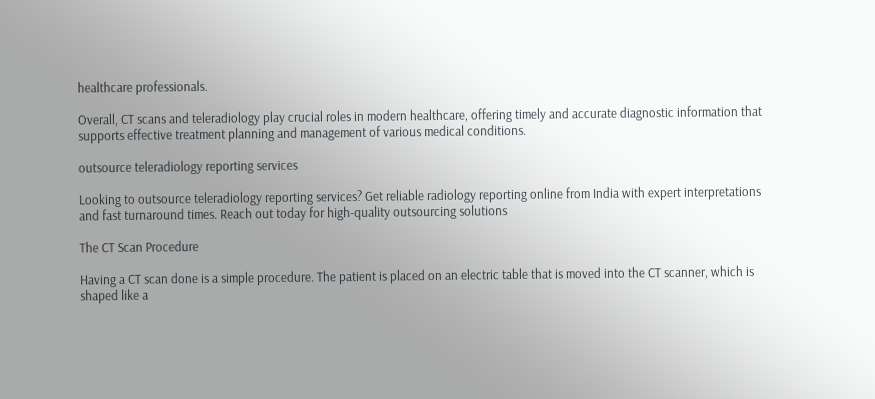healthcare professionals.

Overall, CT scans and teleradiology play crucial roles in modern healthcare, offering timely and accurate diagnostic information that supports effective treatment planning and management of various medical conditions.

outsource teleradiology reporting services

Looking to outsource teleradiology reporting services? Get reliable radiology reporting online from India with expert interpretations and fast turnaround times. Reach out today for high-quality outsourcing solutions

The CT Scan Procedure

Having a CT scan done is a simple procedure. The patient is placed on an electric table that is moved into the CT scanner, which is shaped like a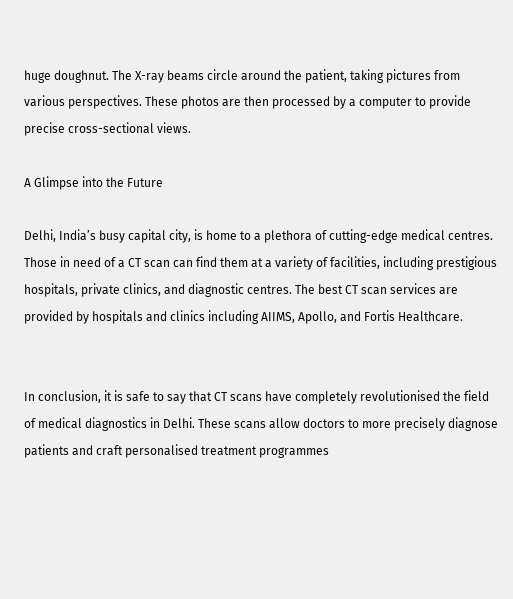huge doughnut. The X-ray beams circle around the patient, taking pictures from various perspectives. These photos are then processed by a computer to provide precise cross-sectional views.

A Glimpse into the Future

Delhi, India’s busy capital city, is home to a plethora of cutting-edge medical centres. Those in need of a CT scan can find them at a variety of facilities, including prestigious hospitals, private clinics, and diagnostic centres. The best CT scan services are provided by hospitals and clinics including AIIMS, Apollo, and Fortis Healthcare.


In conclusion, it is safe to say that CT scans have completely revolutionised the field of medical diagnostics in Delhi. These scans allow doctors to more precisely diagnose patients and craft personalised treatment programmes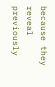because they reveal previously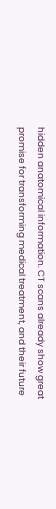hidden anatomical information. CT scans already show great promise for transforming medical treatment, and their future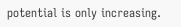potential is only increasing.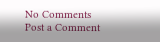No Comments
Post a Comment